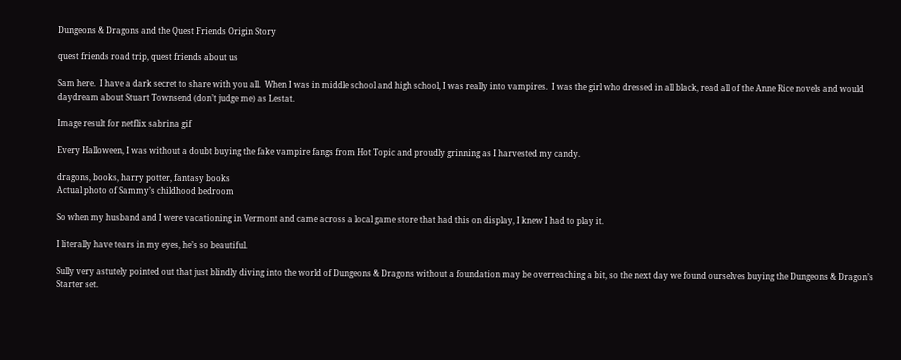Dungeons & Dragons and the Quest Friends Origin Story

quest friends road trip, quest friends about us

Sam here.  I have a dark secret to share with you all.  When I was in middle school and high school, I was really into vampires.  I was the girl who dressed in all black, read all of the Anne Rice novels and would daydream about Stuart Townsend (don’t judge me) as Lestat.

Image result for netflix sabrina gif

Every Halloween, I was without a doubt buying the fake vampire fangs from Hot Topic and proudly grinning as I harvested my candy.

dragons, books, harry potter, fantasy books
Actual photo of Sammy’s childhood bedroom

So when my husband and I were vacationing in Vermont and came across a local game store that had this on display, I knew I had to play it.

I literally have tears in my eyes, he’s so beautiful.

Sully very astutely pointed out that just blindly diving into the world of Dungeons & Dragons without a foundation may be overreaching a bit, so the next day we found ourselves buying the Dungeons & Dragon’s Starter set.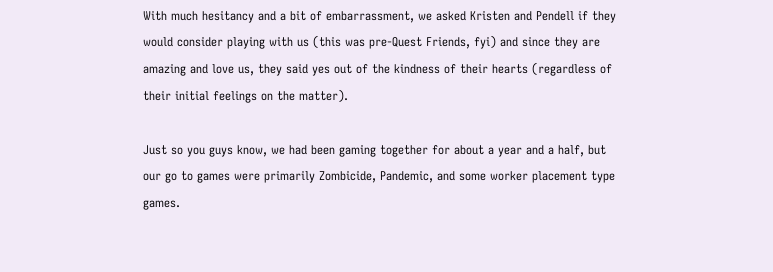With much hesitancy and a bit of embarrassment, we asked Kristen and Pendell if they would consider playing with us (this was pre-Quest Friends, fyi) and since they are amazing and love us, they said yes out of the kindness of their hearts (regardless of their initial feelings on the matter).

Just so you guys know, we had been gaming together for about a year and a half, but our go to games were primarily Zombicide, Pandemic, and some worker placement type games.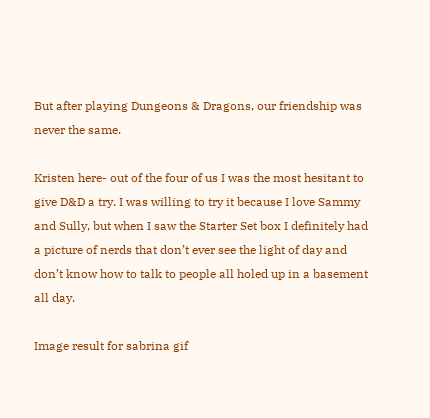But after playing Dungeons & Dragons, our friendship was never the same.

Kristen here- out of the four of us I was the most hesitant to give D&D a try. I was willing to try it because I love Sammy and Sully, but when I saw the Starter Set box I definitely had a picture of nerds that don’t ever see the light of day and don’t know how to talk to people all holed up in a basement all day.

Image result for sabrina gif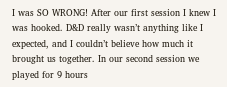I was SO WRONG! After our first session I knew I was hooked. D&D really wasn’t anything like I expected, and I couldn’t believe how much it brought us together. In our second session we played for 9 hours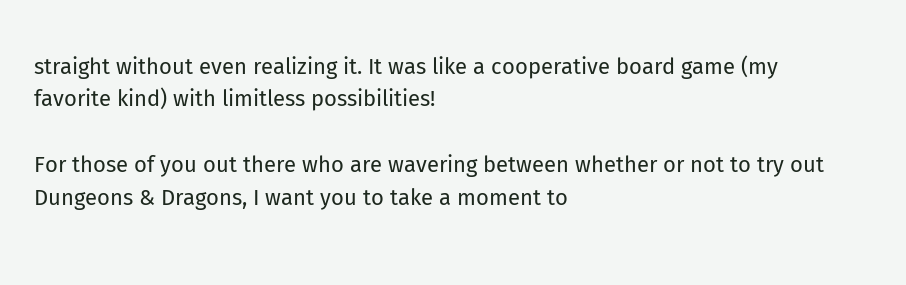straight without even realizing it. It was like a cooperative board game (my favorite kind) with limitless possibilities!

For those of you out there who are wavering between whether or not to try out Dungeons & Dragons, I want you to take a moment to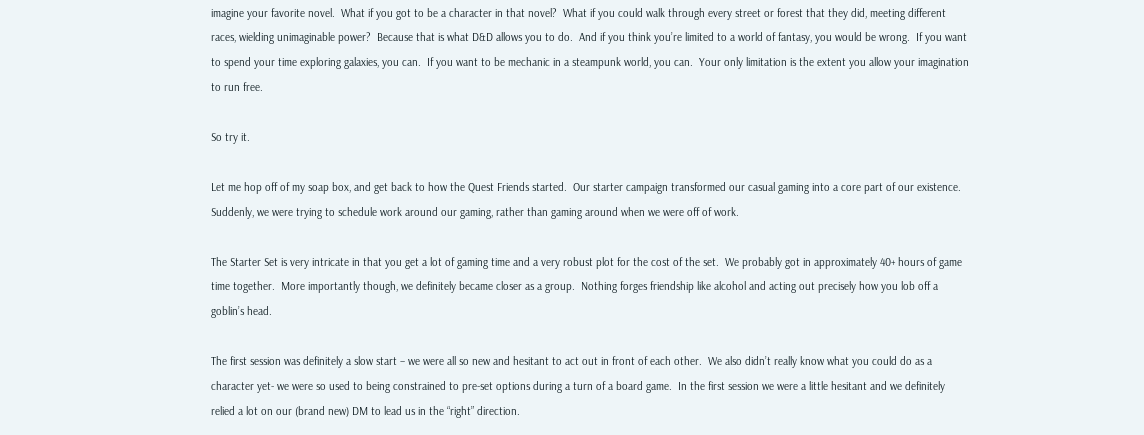imagine your favorite novel.  What if you got to be a character in that novel?  What if you could walk through every street or forest that they did, meeting different races, wielding unimaginable power?  Because that is what D&D allows you to do.  And if you think you’re limited to a world of fantasy, you would be wrong.  If you want to spend your time exploring galaxies, you can.  If you want to be mechanic in a steampunk world, you can.  Your only limitation is the extent you allow your imagination to run free.

So try it.

Let me hop off of my soap box, and get back to how the Quest Friends started.  Our starter campaign transformed our casual gaming into a core part of our existence.  Suddenly, we were trying to schedule work around our gaming, rather than gaming around when we were off of work.

The Starter Set is very intricate in that you get a lot of gaming time and a very robust plot for the cost of the set.  We probably got in approximately 40+ hours of game time together.  More importantly though, we definitely became closer as a group.  Nothing forges friendship like alcohol and acting out precisely how you lob off a goblin’s head.

The first session was definitely a slow start – we were all so new and hesitant to act out in front of each other.  We also didn’t really know what you could do as a character yet- we were so used to being constrained to pre-set options during a turn of a board game.  In the first session we were a little hesitant and we definitely relied a lot on our (brand new) DM to lead us in the “right” direction.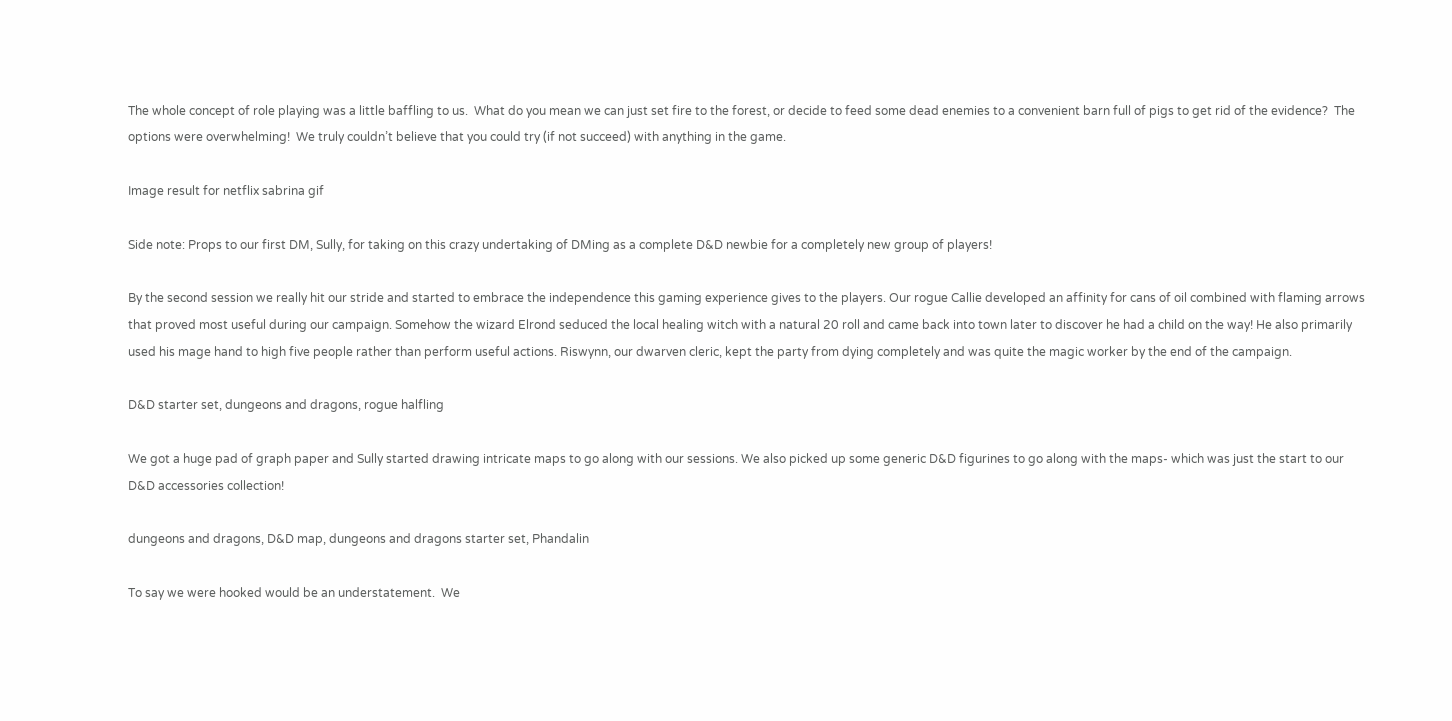The whole concept of role playing was a little baffling to us.  What do you mean we can just set fire to the forest, or decide to feed some dead enemies to a convenient barn full of pigs to get rid of the evidence?  The options were overwhelming!  We truly couldn’t believe that you could try (if not succeed) with anything in the game.

Image result for netflix sabrina gif

Side note: Props to our first DM, Sully, for taking on this crazy undertaking of DMing as a complete D&D newbie for a completely new group of players!

By the second session we really hit our stride and started to embrace the independence this gaming experience gives to the players. Our rogue Callie developed an affinity for cans of oil combined with flaming arrows that proved most useful during our campaign. Somehow the wizard Elrond seduced the local healing witch with a natural 20 roll and came back into town later to discover he had a child on the way! He also primarily used his mage hand to high five people rather than perform useful actions. Riswynn, our dwarven cleric, kept the party from dying completely and was quite the magic worker by the end of the campaign.

D&D starter set, dungeons and dragons, rogue halfling

We got a huge pad of graph paper and Sully started drawing intricate maps to go along with our sessions. We also picked up some generic D&D figurines to go along with the maps- which was just the start to our D&D accessories collection!

dungeons and dragons, D&D map, dungeons and dragons starter set, Phandalin

To say we were hooked would be an understatement.  We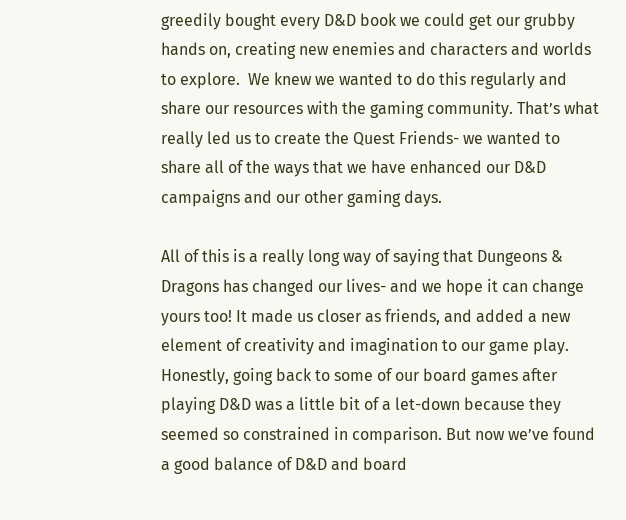greedily bought every D&D book we could get our grubby hands on, creating new enemies and characters and worlds to explore.  We knew we wanted to do this regularly and share our resources with the gaming community. That’s what really led us to create the Quest Friends- we wanted to share all of the ways that we have enhanced our D&D campaigns and our other gaming days.

All of this is a really long way of saying that Dungeons & Dragons has changed our lives- and we hope it can change yours too! It made us closer as friends, and added a new element of creativity and imagination to our game play. Honestly, going back to some of our board games after playing D&D was a little bit of a let-down because they seemed so constrained in comparison. But now we’ve found a good balance of D&D and board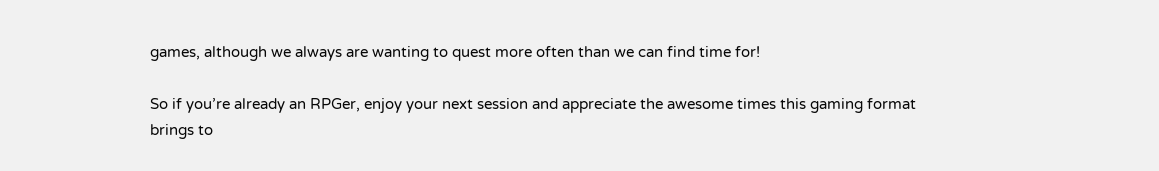games, although we always are wanting to quest more often than we can find time for!

So if you’re already an RPGer, enjoy your next session and appreciate the awesome times this gaming format brings to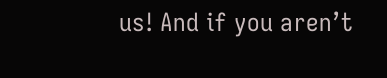us! And if you aren’t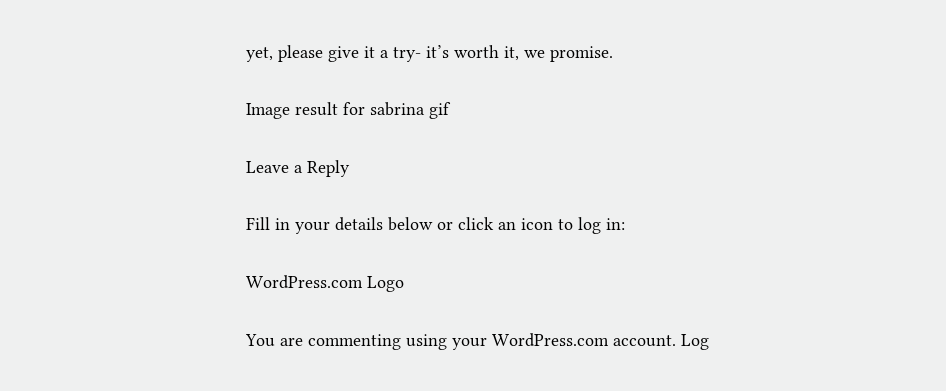yet, please give it a try- it’s worth it, we promise.

Image result for sabrina gif

Leave a Reply

Fill in your details below or click an icon to log in:

WordPress.com Logo

You are commenting using your WordPress.com account. Log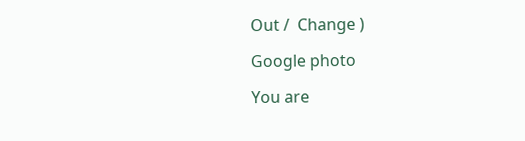Out /  Change )

Google photo

You are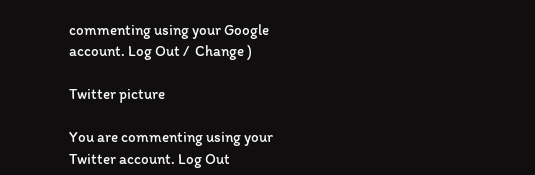commenting using your Google account. Log Out /  Change )

Twitter picture

You are commenting using your Twitter account. Log Out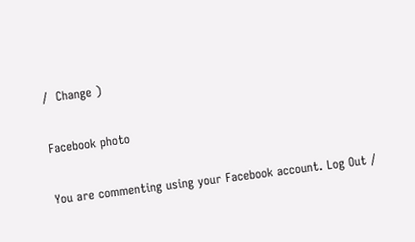/  Change )

Facebook photo

You are commenting using your Facebook account. Log Out /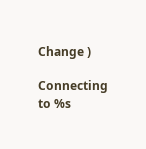Change )

Connecting to %s